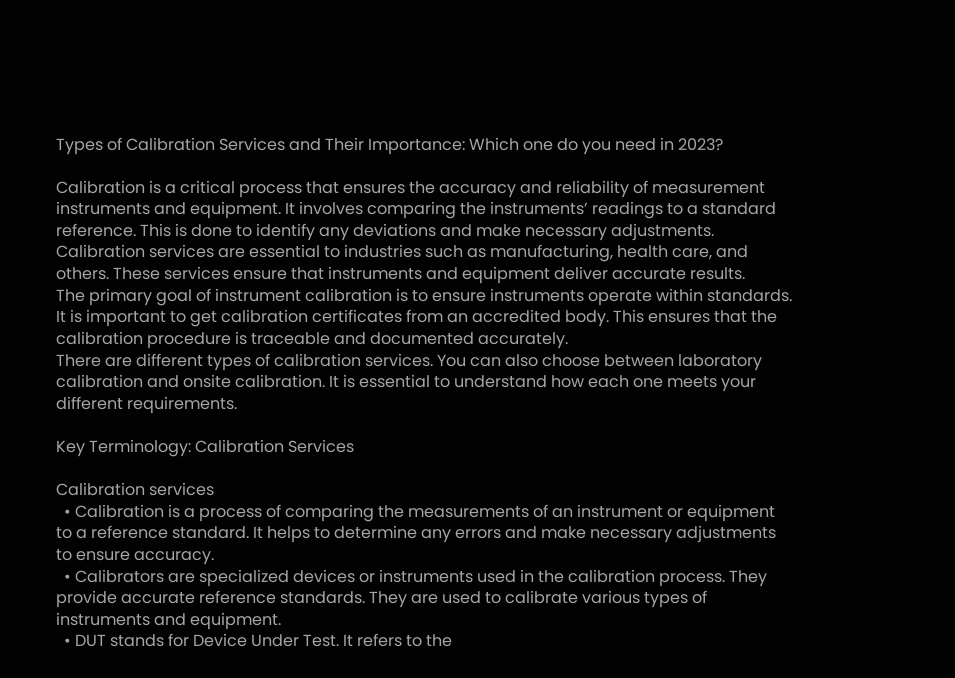Types of Calibration Services and Their Importance: Which one do you need in 2023?

Calibration is a critical process that ensures the accuracy and reliability of measurement instruments and equipment. It involves comparing the instruments’ readings to a standard reference. This is done to identify any deviations and make necessary adjustments. Calibration services are essential to industries such as manufacturing, health care, and others. These services ensure that instruments and equipment deliver accurate results.
The primary goal of instrument calibration is to ensure instruments operate within standards. It is important to get calibration certificates from an accredited body. This ensures that the calibration procedure is traceable and documented accurately.
There are different types of calibration services. You can also choose between laboratory calibration and onsite calibration. It is essential to understand how each one meets your different requirements.

Key Terminology: Calibration Services

Calibration services
  • Calibration is a process of comparing the measurements of an instrument or equipment to a reference standard. It helps to determine any errors and make necessary adjustments to ensure accuracy.
  • Calibrators are specialized devices or instruments used in the calibration process. They provide accurate reference standards. They are used to calibrate various types of instruments and equipment.
  • DUT stands for Device Under Test. It refers to the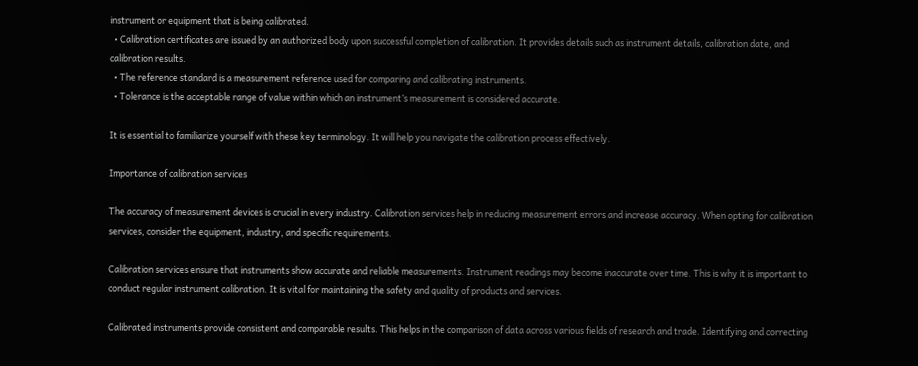instrument or equipment that is being calibrated.
  • Calibration certificates are issued by an authorized body upon successful completion of calibration. It provides details such as instrument details, calibration date, and calibration results.
  • The reference standard is a measurement reference used for comparing and calibrating instruments.
  • Tolerance is the acceptable range of value within which an instrument’s measurement is considered accurate.

It is essential to familiarize yourself with these key terminology. It will help you navigate the calibration process effectively.

Importance of calibration services

The accuracy of measurement devices is crucial in every industry. Calibration services help in reducing measurement errors and increase accuracy. When opting for calibration services, consider the equipment, industry, and specific requirements.

Calibration services ensure that instruments show accurate and reliable measurements. Instrument readings may become inaccurate over time. This is why it is important to conduct regular instrument calibration. It is vital for maintaining the safety and quality of products and services.

Calibrated instruments provide consistent and comparable results. This helps in the comparison of data across various fields of research and trade. Identifying and correcting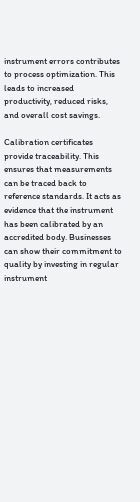instrument errors contributes to process optimization. This leads to increased productivity, reduced risks, and overall cost savings.

Calibration certificates provide traceability. This ensures that measurements can be traced back to reference standards. It acts as evidence that the instrument has been calibrated by an accredited body. Businesses can show their commitment to quality by investing in regular instrument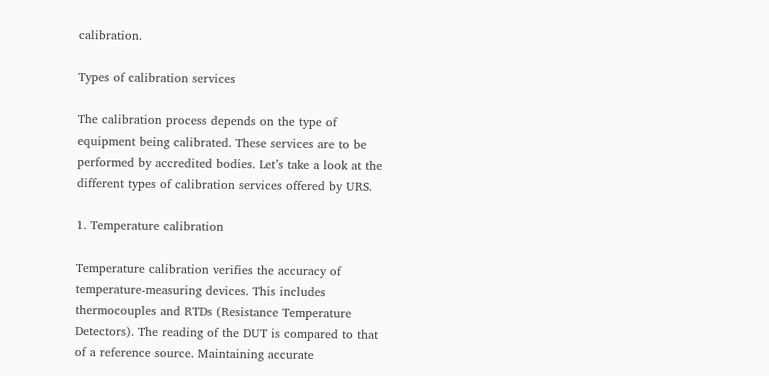calibration.

Types of calibration services

The calibration process depends on the type of equipment being calibrated. These services are to be performed by accredited bodies. Let’s take a look at the different types of calibration services offered by URS.

1. Temperature calibration

Temperature calibration verifies the accuracy of temperature-measuring devices. This includes thermocouples and RTDs (Resistance Temperature Detectors). The reading of the DUT is compared to that of a reference source. Maintaining accurate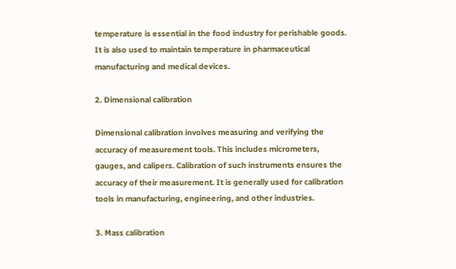temperature is essential in the food industry for perishable goods. It is also used to maintain temperature in pharmaceutical manufacturing and medical devices.

2. Dimensional calibration

Dimensional calibration involves measuring and verifying the accuracy of measurement tools. This includes micrometers, gauges, and calipers. Calibration of such instruments ensures the accuracy of their measurement. It is generally used for calibration tools in manufacturing, engineering, and other industries.

3. Mass calibration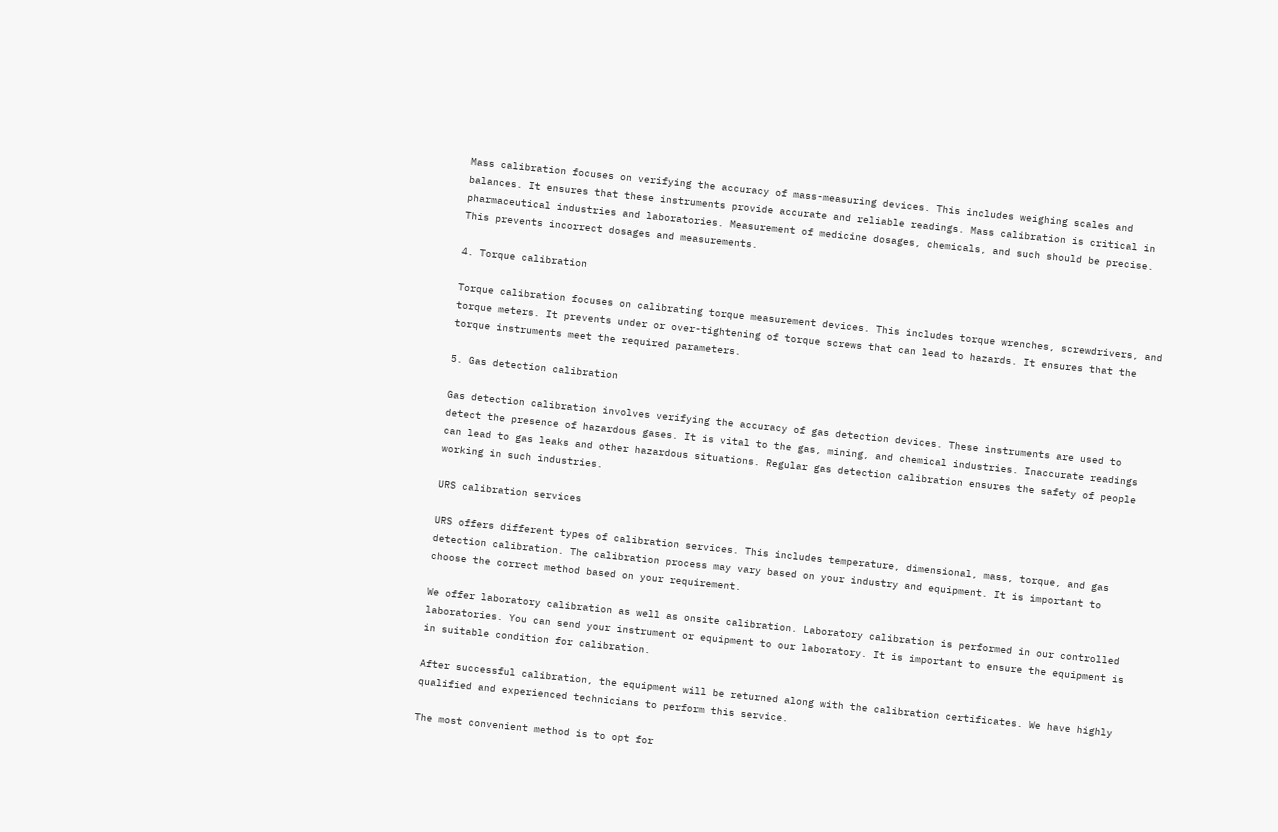Mass calibration focuses on verifying the accuracy of mass-measuring devices. This includes weighing scales and balances. It ensures that these instruments provide accurate and reliable readings. Mass calibration is critical in pharmaceutical industries and laboratories. Measurement of medicine dosages, chemicals, and such should be precise. This prevents incorrect dosages and measurements.

4. Torque calibration

Torque calibration focuses on calibrating torque measurement devices. This includes torque wrenches, screwdrivers, and torque meters. It prevents under or over-tightening of torque screws that can lead to hazards. It ensures that the torque instruments meet the required parameters.

5. Gas detection calibration

Gas detection calibration involves verifying the accuracy of gas detection devices. These instruments are used to detect the presence of hazardous gases. It is vital to the gas, mining, and chemical industries. Inaccurate readings can lead to gas leaks and other hazardous situations. Regular gas detection calibration ensures the safety of people working in such industries.

URS calibration services

URS offers different types of calibration services. This includes temperature, dimensional, mass, torque, and gas detection calibration. The calibration process may vary based on your industry and equipment. It is important to choose the correct method based on your requirement.

We offer laboratory calibration as well as onsite calibration. Laboratory calibration is performed in our controlled laboratories. You can send your instrument or equipment to our laboratory. It is important to ensure the equipment is in suitable condition for calibration.

After successful calibration, the equipment will be returned along with the calibration certificates. We have highly qualified and experienced technicians to perform this service.

The most convenient method is to opt for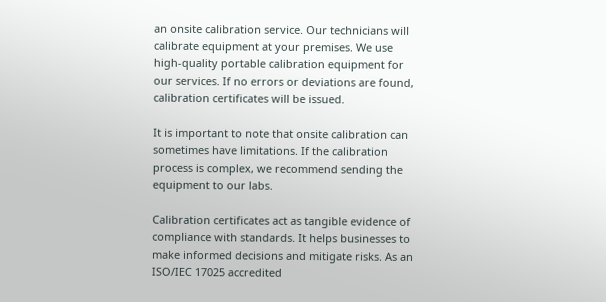an onsite calibration service. Our technicians will calibrate equipment at your premises. We use high-quality portable calibration equipment for our services. If no errors or deviations are found, calibration certificates will be issued.

It is important to note that onsite calibration can sometimes have limitations. If the calibration process is complex, we recommend sending the equipment to our labs.

Calibration certificates act as tangible evidence of compliance with standards. It helps businesses to make informed decisions and mitigate risks. As an ISO/IEC 17025 accredited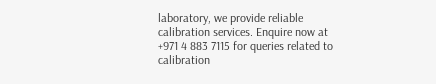laboratory, we provide reliable calibration services. Enquire now at +971 4 883 7115 for queries related to calibration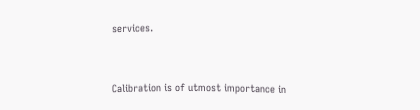services.


Calibration is of utmost importance in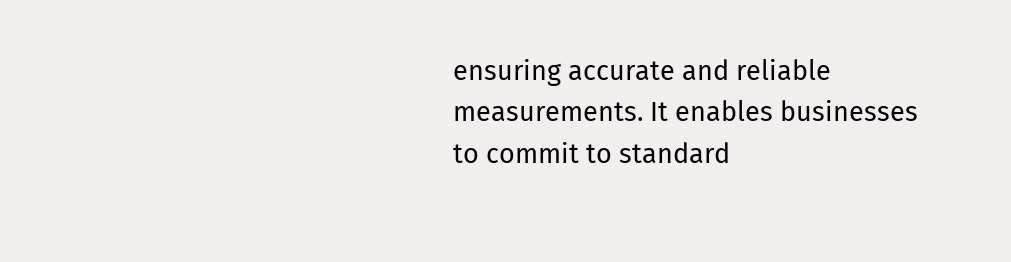ensuring accurate and reliable measurements. It enables businesses to commit to standard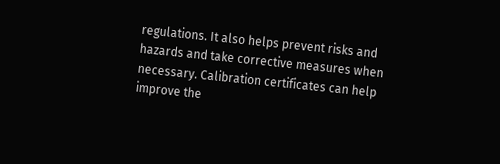regulations. It also helps prevent risks and hazards and take corrective measures when necessary. Calibration certificates can help improve the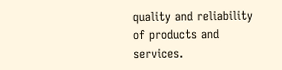quality and reliability of products and services.